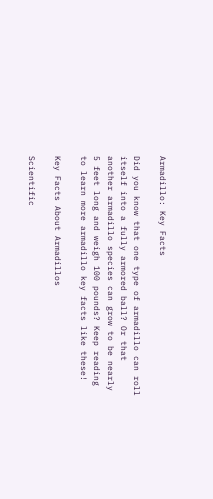Armadillo: Key Facts

Did you know that one type of armadillo can roll itself into a fully armored ball? Or that another armadillo species can grow to be nearly 5 feet long and weigh 100 pounds? Keep reading to learn more armadillo key facts like these!

Key Facts About Armadillos

Scientific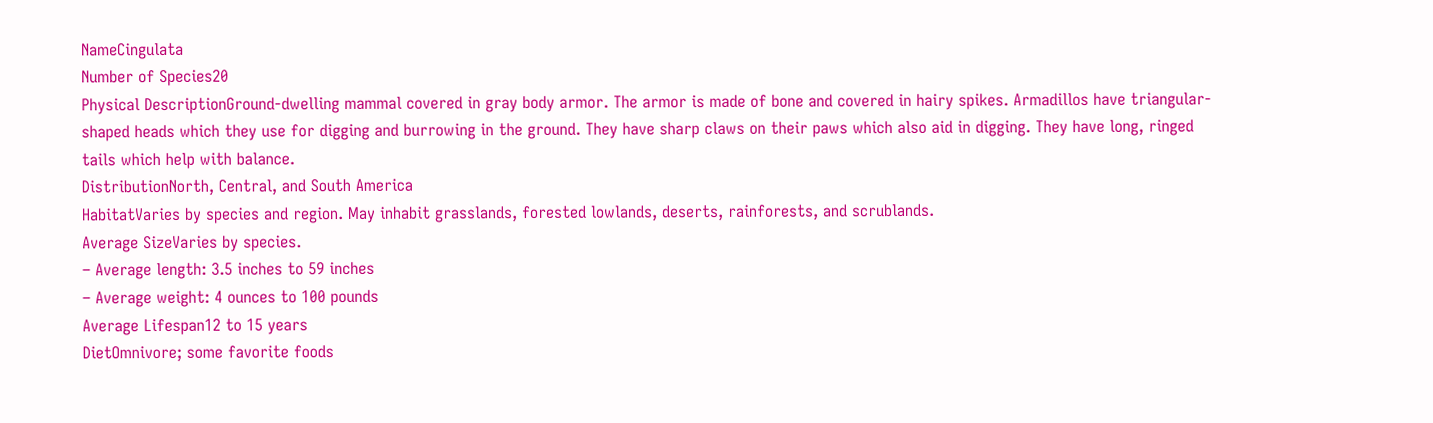NameCingulata
Number of Species20
Physical DescriptionGround-dwelling mammal covered in gray body armor. The armor is made of bone and covered in hairy spikes. Armadillos have triangular-shaped heads which they use for digging and burrowing in the ground. They have sharp claws on their paws which also aid in digging. They have long, ringed tails which help with balance.
DistributionNorth, Central, and South America
HabitatVaries by species and region. May inhabit grasslands, forested lowlands, deserts, rainforests, and scrublands.
Average SizeVaries by species.
– Average length: 3.5 inches to 59 inches
– Average weight: 4 ounces to 100 pounds
Average Lifespan12 to 15 years
DietOmnivore; some favorite foods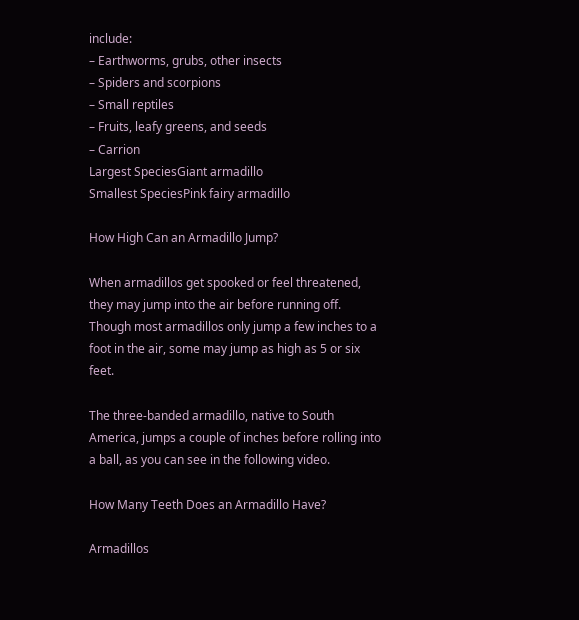include:
– Earthworms, grubs, other insects
– Spiders and scorpions
– Small reptiles
– Fruits, leafy greens, and seeds
– Carrion
Largest SpeciesGiant armadillo
Smallest SpeciesPink fairy armadillo

How High Can an Armadillo Jump?

When armadillos get spooked or feel threatened, they may jump into the air before running off. Though most armadillos only jump a few inches to a foot in the air, some may jump as high as 5 or six feet.

The three-banded armadillo, native to South America, jumps a couple of inches before rolling into a ball, as you can see in the following video.

How Many Teeth Does an Armadillo Have?

Armadillos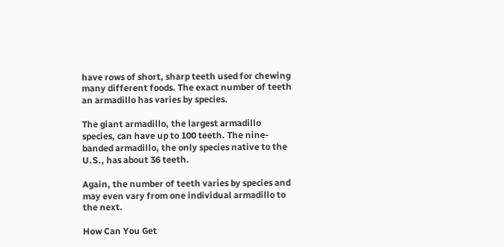have rows of short, sharp teeth used for chewing many different foods. The exact number of teeth an armadillo has varies by species.

The giant armadillo, the largest armadillo species, can have up to 100 teeth. The nine-banded armadillo, the only species native to the U.S., has about 36 teeth.

Again, the number of teeth varies by species and may even vary from one individual armadillo to the next.

How Can You Get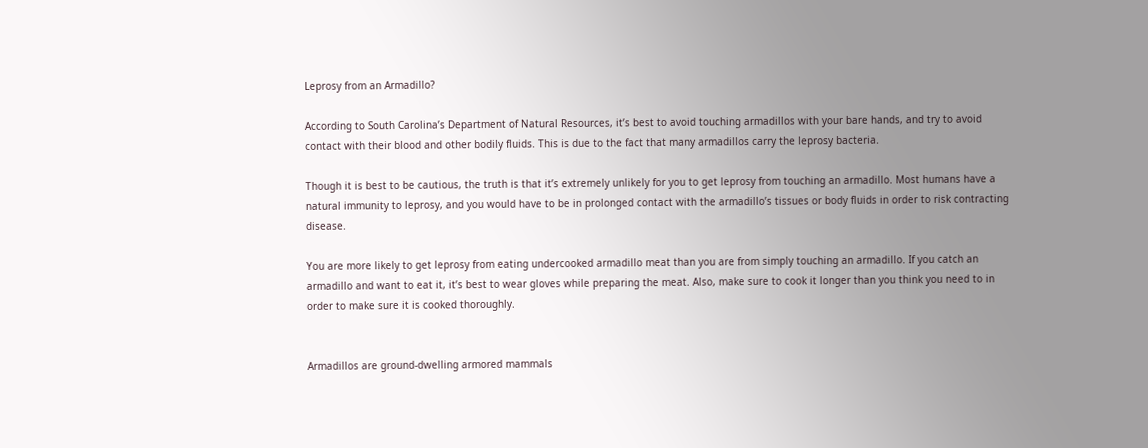Leprosy from an Armadillo?

According to South Carolina’s Department of Natural Resources, it’s best to avoid touching armadillos with your bare hands, and try to avoid contact with their blood and other bodily fluids. This is due to the fact that many armadillos carry the leprosy bacteria.

Though it is best to be cautious, the truth is that it’s extremely unlikely for you to get leprosy from touching an armadillo. Most humans have a natural immunity to leprosy, and you would have to be in prolonged contact with the armadillo’s tissues or body fluids in order to risk contracting disease.

You are more likely to get leprosy from eating undercooked armadillo meat than you are from simply touching an armadillo. If you catch an armadillo and want to eat it, it’s best to wear gloves while preparing the meat. Also, make sure to cook it longer than you think you need to in order to make sure it is cooked thoroughly.


Armadillos are ground-dwelling armored mammals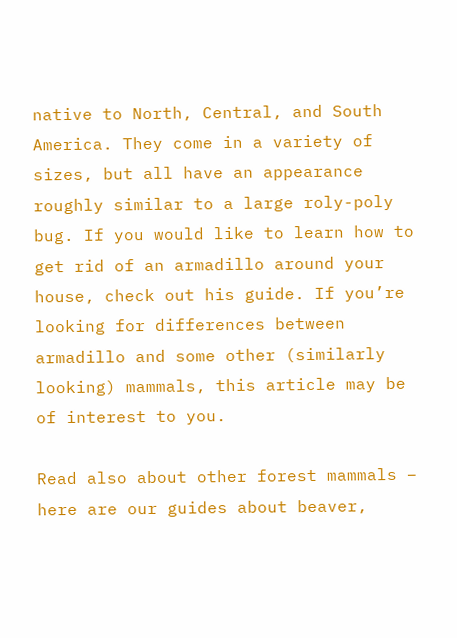native to North, Central, and South America. They come in a variety of sizes, but all have an appearance roughly similar to a large roly-poly bug. If you would like to learn how to get rid of an armadillo around your house, check out his guide. If you’re looking for differences between armadillo and some other (similarly looking) mammals, this article may be of interest to you.

Read also about other forest mammals – here are our guides about beaver,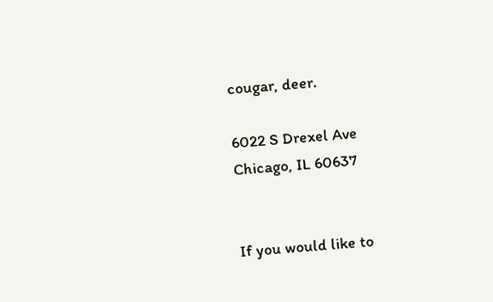cougar, deer.

6022 S Drexel Ave
Chicago, IL 60637


If you would like to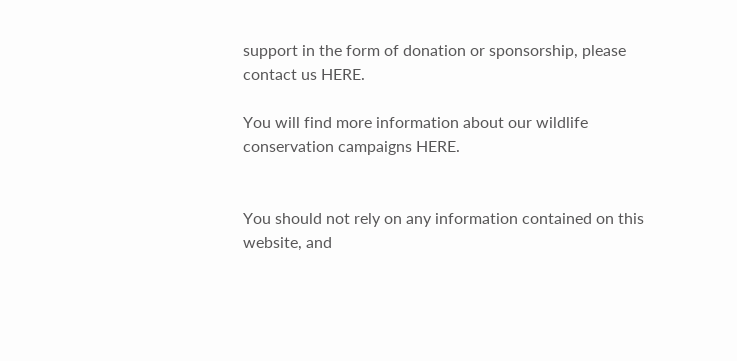support in the form of donation or sponsorship, please contact us HERE.

You will find more information about our wildlife conservation campaigns HERE.


You should not rely on any information contained on this website, and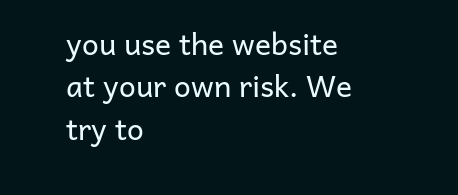you use the website at your own risk. We try to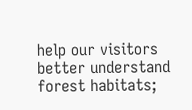help our visitors better understand forest habitats;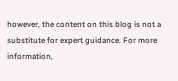however, the content on this blog is not a substitute for expert guidance. For more information,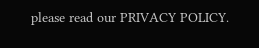please read our PRIVACY POLICY.